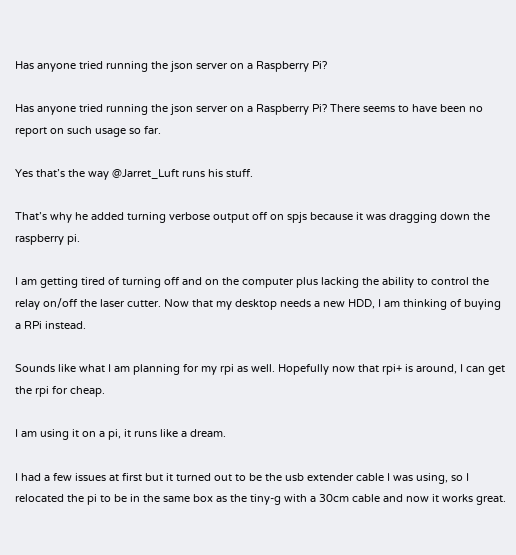Has anyone tried running the json server on a Raspberry Pi?

Has anyone tried running the json server on a Raspberry Pi? There seems to have been no report on such usage so far.

Yes that’s the way @Jarret_Luft runs his stuff.

That’s why he added turning verbose output off on spjs because it was dragging down the raspberry pi.

I am getting tired of turning off and on the computer plus lacking the ability to control the relay on/off the laser cutter. Now that my desktop needs a new HDD, I am thinking of buying a RPi instead.

Sounds like what I am planning for my rpi as well. Hopefully now that rpi+ is around, I can get the rpi for cheap.

I am using it on a pi, it runs like a dream.

I had a few issues at first but it turned out to be the usb extender cable I was using, so I relocated the pi to be in the same box as the tiny-g with a 30cm cable and now it works great.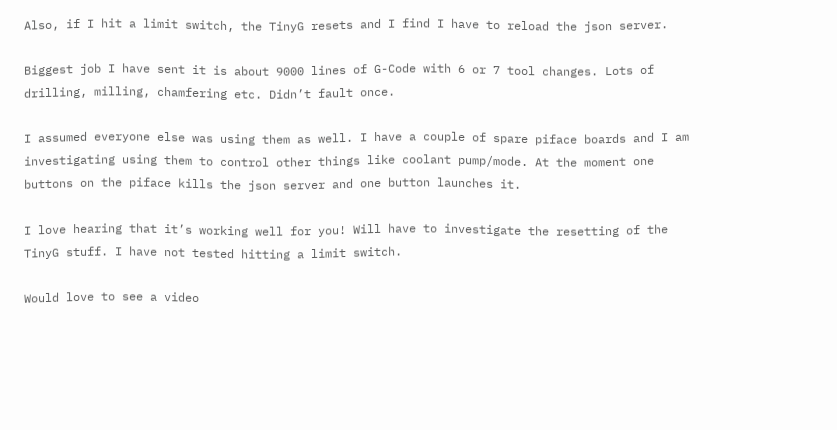Also, if I hit a limit switch, the TinyG resets and I find I have to reload the json server.

Biggest job I have sent it is about 9000 lines of G-Code with 6 or 7 tool changes. Lots of drilling, milling, chamfering etc. Didn’t fault once.

I assumed everyone else was using them as well. I have a couple of spare piface boards and I am investigating using them to control other things like coolant pump/mode. At the moment one buttons on the piface kills the json server and one button launches it.

I love hearing that it’s working well for you! Will have to investigate the resetting of the TinyG stuff. I have not tested hitting a limit switch.

Would love to see a video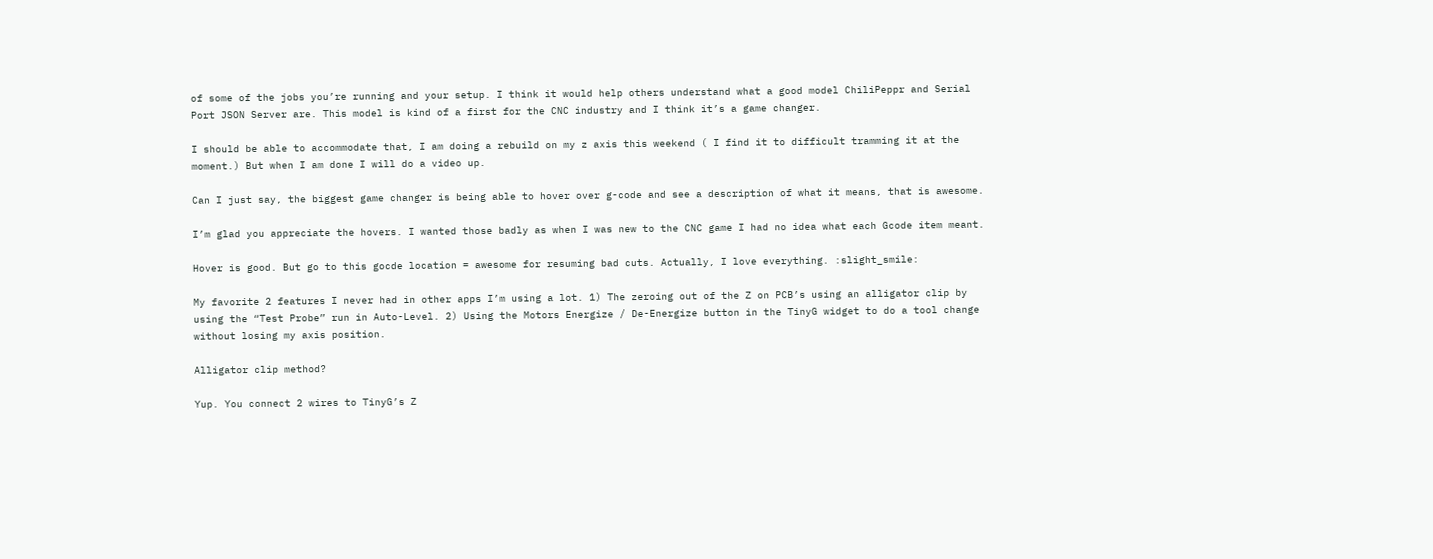of some of the jobs you’re running and your setup. I think it would help others understand what a good model ChiliPeppr and Serial Port JSON Server are. This model is kind of a first for the CNC industry and I think it’s a game changer.

I should be able to accommodate that, I am doing a rebuild on my z axis this weekend ( I find it to difficult tramming it at the moment.) But when I am done I will do a video up.

Can I just say, the biggest game changer is being able to hover over g-code and see a description of what it means, that is awesome.

I’m glad you appreciate the hovers. I wanted those badly as when I was new to the CNC game I had no idea what each Gcode item meant.

Hover is good. But go to this gocde location = awesome for resuming bad cuts. Actually, I love everything. :slight_smile:

My favorite 2 features I never had in other apps I’m using a lot. 1) The zeroing out of the Z on PCB’s using an alligator clip by using the “Test Probe” run in Auto-Level. 2) Using the Motors Energize / De-Energize button in the TinyG widget to do a tool change without losing my axis position.

Alligator clip method?

Yup. You connect 2 wires to TinyG’s Z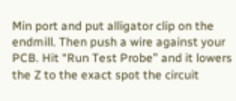Min port and put alligator clip on the endmill. Then push a wire against your PCB. Hit “Run Test Probe” and it lowers the Z to the exact spot the circuit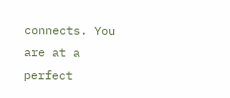connects. You are at a perfect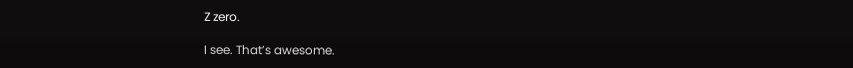Z zero.

I see. That’s awesome.